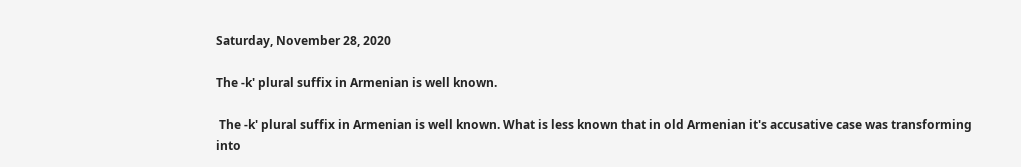Saturday, November 28, 2020

The -k' plural suffix in Armenian is well known.

 The -k' plural suffix in Armenian is well known. What is less known that in old Armenian it's accusative case was transforming into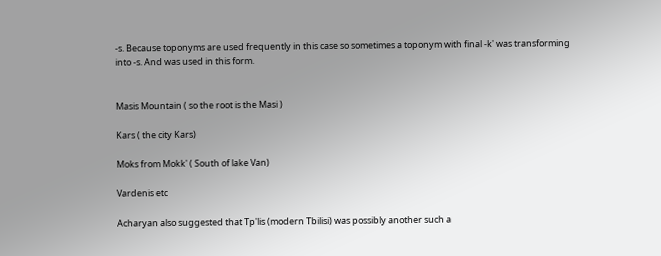-s. Because toponyms are used frequently in this case so sometimes a toponym with final -k' was transforming into -s. And was used in this form.


Masis Mountain ( so the root is the Masi )

Kars ( the city Kars)

Moks from Mokk' ( South of lake Van)

Vardenis etc

Acharyan also suggested that Tp'lis (modern Tbilisi) was possibly another such a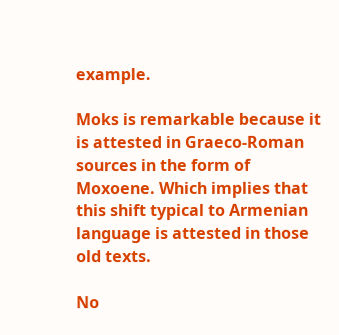example.

Moks is remarkable because it is attested in Graeco-Roman sources in the form of Moxoene. Which implies that this shift typical to Armenian language is attested in those old texts.

No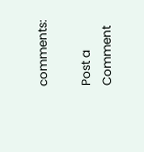comments:

Post a Comment